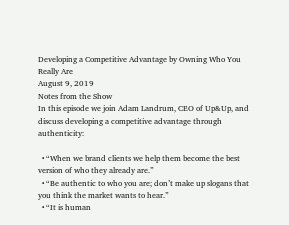Developing a Competitive Advantage by Owning Who You Really Are
August 9, 2019
Notes from the Show
In this episode we join Adam Landrum, CEO of Up&Up, and discuss developing a competitive advantage through authenticity:

  • “When we brand clients we help them become the best version of who they already are.”
  • “Be authentic to who you are; don’t make up slogans that you think the market wants to hear.”
  • “It is human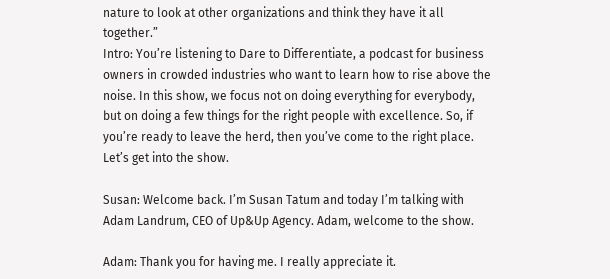nature to look at other organizations and think they have it all together.”
Intro: You’re listening to Dare to Differentiate, a podcast for business owners in crowded industries who want to learn how to rise above the noise. In this show, we focus not on doing everything for everybody, but on doing a few things for the right people with excellence. So, if you’re ready to leave the herd, then you’ve come to the right place. Let’s get into the show.

Susan: Welcome back. I’m Susan Tatum and today I’m talking with Adam Landrum, CEO of Up&Up Agency. Adam, welcome to the show.

Adam: Thank you for having me. I really appreciate it.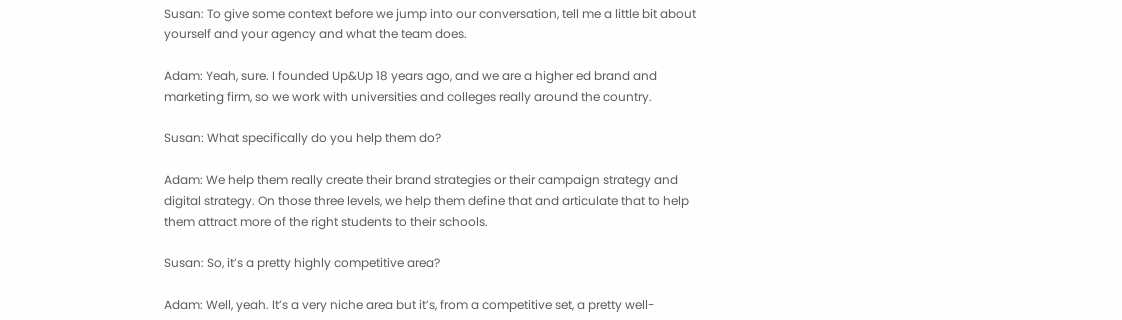Susan: To give some context before we jump into our conversation, tell me a little bit about yourself and your agency and what the team does.

Adam: Yeah, sure. I founded Up&Up 18 years ago, and we are a higher ed brand and marketing firm, so we work with universities and colleges really around the country.

Susan: What specifically do you help them do?

Adam: We help them really create their brand strategies or their campaign strategy and digital strategy. On those three levels, we help them define that and articulate that to help them attract more of the right students to their schools.

Susan: So, it’s a pretty highly competitive area?

Adam: Well, yeah. It’s a very niche area but it’s, from a competitive set, a pretty well-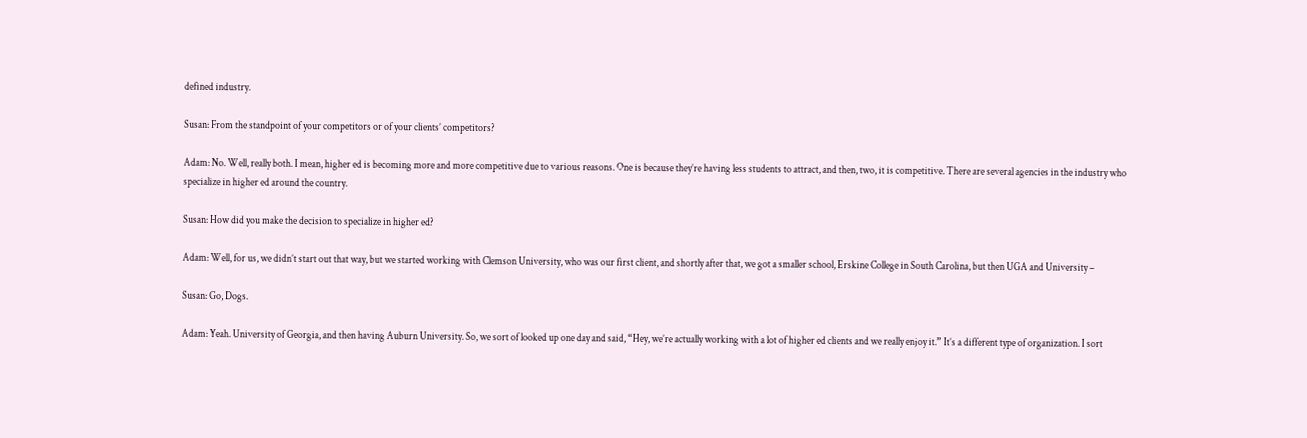defined industry.

Susan: From the standpoint of your competitors or of your clients’ competitors?

Adam: No. Well, really both. I mean, higher ed is becoming more and more competitive due to various reasons. One is because they’re having less students to attract, and then, two, it is competitive. There are several agencies in the industry who specialize in higher ed around the country.

Susan: How did you make the decision to specialize in higher ed?

Adam: Well, for us, we didn’t start out that way, but we started working with Clemson University, who was our first client, and shortly after that, we got a smaller school, Erskine College in South Carolina, but then UGA and University –

Susan: Go, Dogs.

Adam: Yeah. University of Georgia, and then having Auburn University. So, we sort of looked up one day and said, “Hey, we’re actually working with a lot of higher ed clients and we really enjoy it.” It’s a different type of organization. I sort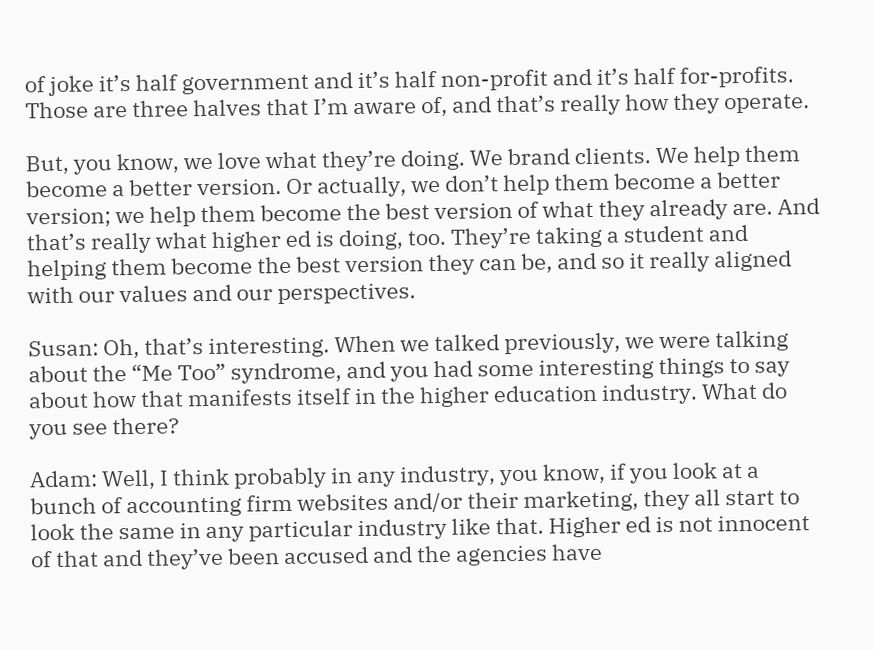of joke it’s half government and it’s half non-profit and it’s half for-profits. Those are three halves that I’m aware of, and that’s really how they operate.

But, you know, we love what they’re doing. We brand clients. We help them become a better version. Or actually, we don’t help them become a better version; we help them become the best version of what they already are. And that’s really what higher ed is doing, too. They’re taking a student and helping them become the best version they can be, and so it really aligned with our values and our perspectives.

Susan: Oh, that’s interesting. When we talked previously, we were talking about the “Me Too” syndrome, and you had some interesting things to say about how that manifests itself in the higher education industry. What do you see there?

Adam: Well, I think probably in any industry, you know, if you look at a bunch of accounting firm websites and/or their marketing, they all start to look the same in any particular industry like that. Higher ed is not innocent of that and they’ve been accused and the agencies have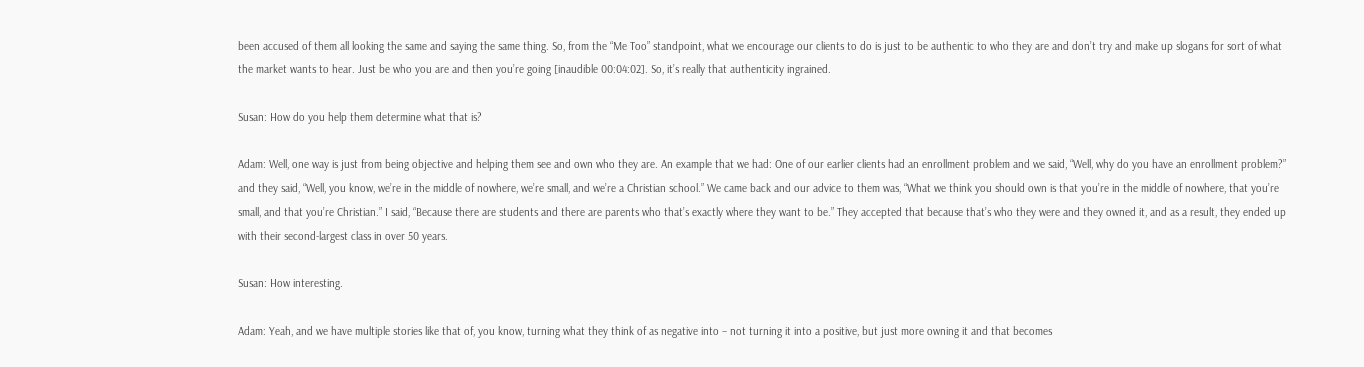been accused of them all looking the same and saying the same thing. So, from the “Me Too” standpoint, what we encourage our clients to do is just to be authentic to who they are and don’t try and make up slogans for sort of what the market wants to hear. Just be who you are and then you’re going [inaudible 00:04:02]. So, it’s really that authenticity ingrained.

Susan: How do you help them determine what that is?

Adam: Well, one way is just from being objective and helping them see and own who they are. An example that we had: One of our earlier clients had an enrollment problem and we said, “Well, why do you have an enrollment problem?” and they said, “Well, you know, we’re in the middle of nowhere, we’re small, and we’re a Christian school.” We came back and our advice to them was, “What we think you should own is that you’re in the middle of nowhere, that you’re small, and that you’re Christian.” I said, “Because there are students and there are parents who that’s exactly where they want to be.” They accepted that because that’s who they were and they owned it, and as a result, they ended up with their second-largest class in over 50 years.

Susan: How interesting.

Adam: Yeah, and we have multiple stories like that of, you know, turning what they think of as negative into – not turning it into a positive, but just more owning it and that becomes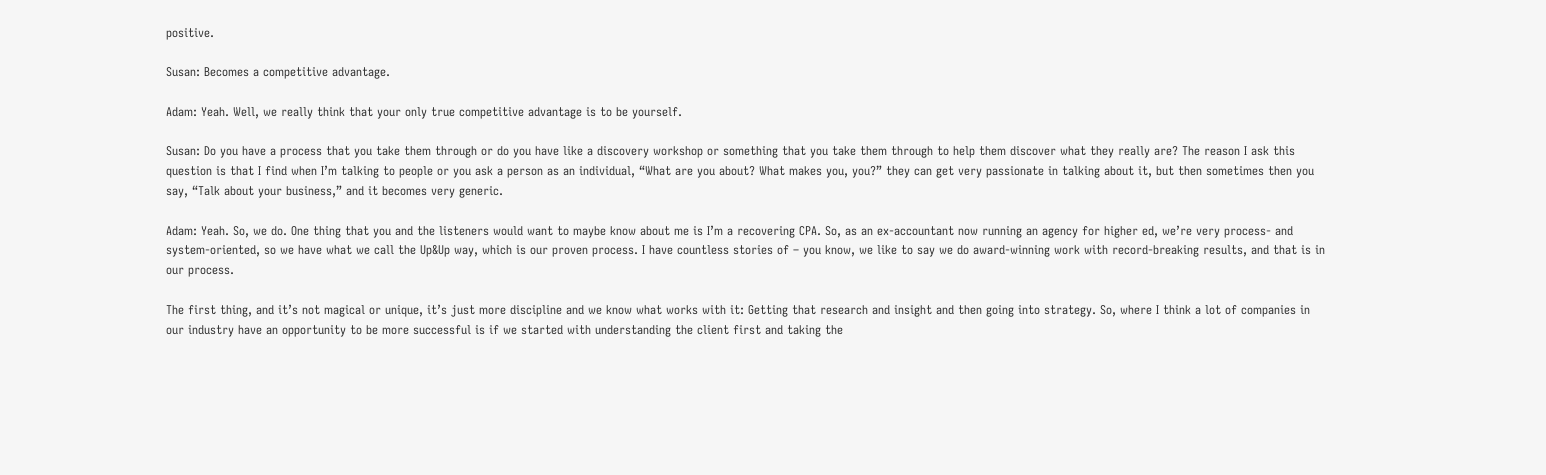positive.

Susan: Becomes a competitive advantage.

Adam: Yeah. Well, we really think that your only true competitive advantage is to be yourself.

Susan: Do you have a process that you take them through or do you have like a discovery workshop or something that you take them through to help them discover what they really are? The reason I ask this question is that I find when I’m talking to people or you ask a person as an individual, “What are you about? What makes you, you?” they can get very passionate in talking about it, but then sometimes then you say, “Talk about your business,” and it becomes very generic.

Adam: Yeah. So, we do. One thing that you and the listeners would want to maybe know about me is I’m a recovering CPA. So, as an ex-accountant now running an agency for higher ed, we’re very process- and system-oriented, so we have what we call the Up&Up way, which is our proven process. I have countless stories of – you know, we like to say we do award-winning work with record-breaking results, and that is in our process.

The first thing, and it’s not magical or unique, it’s just more discipline and we know what works with it: Getting that research and insight and then going into strategy. So, where I think a lot of companies in our industry have an opportunity to be more successful is if we started with understanding the client first and taking the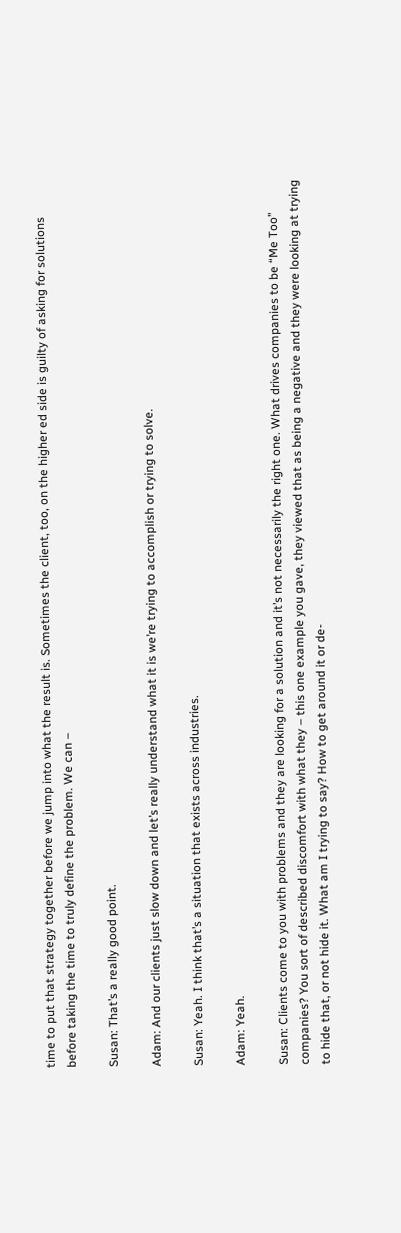time to put that strategy together before we jump into what the result is. Sometimes the client, too, on the higher ed side is guilty of asking for solutions before taking the time to truly define the problem. We can –

Susan: That’s a really good point.

Adam: And our clients just slow down and let’s really understand what it is we’re trying to accomplish or trying to solve.

Susan: Yeah. I think that’s a situation that exists across industries.

Adam: Yeah.

Susan: Clients come to you with problems and they are looking for a solution and it’s not necessarily the right one. What drives companies to be “Me Too” companies? You sort of described discomfort with what they – this one example you gave, they viewed that as being a negative and they were looking at trying to hide that, or not hide it. What am I trying to say? How to get around it or de-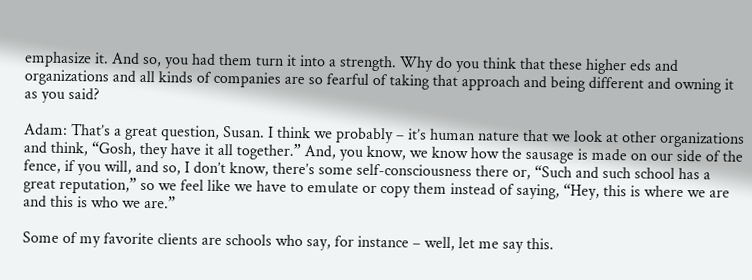emphasize it. And so, you had them turn it into a strength. Why do you think that these higher eds and organizations and all kinds of companies are so fearful of taking that approach and being different and owning it as you said?

Adam: That’s a great question, Susan. I think we probably – it’s human nature that we look at other organizations and think, “Gosh, they have it all together.” And, you know, we know how the sausage is made on our side of the fence, if you will, and so, I don’t know, there’s some self-consciousness there or, “Such and such school has a great reputation,” so we feel like we have to emulate or copy them instead of saying, “Hey, this is where we are and this is who we are.”

Some of my favorite clients are schools who say, for instance – well, let me say this.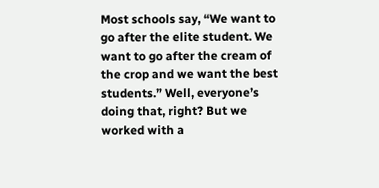Most schools say, “We want to go after the elite student. We want to go after the cream of the crop and we want the best students.” Well, everyone’s doing that, right? But we worked with a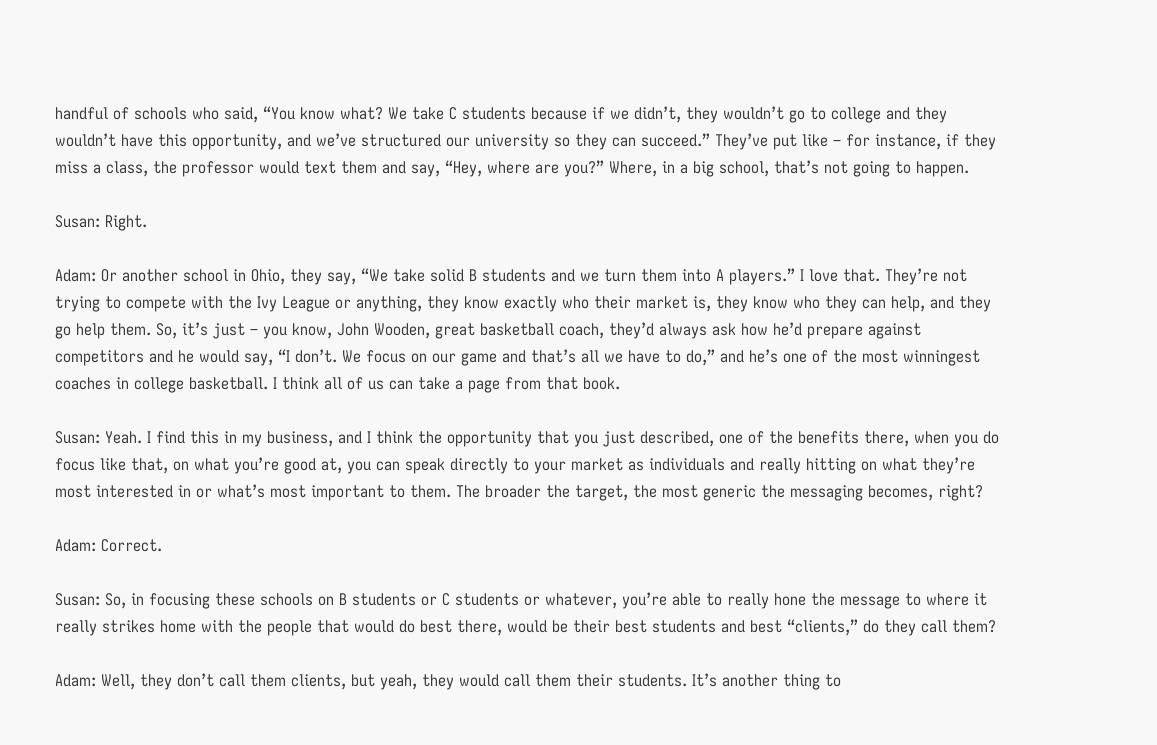handful of schools who said, “You know what? We take C students because if we didn’t, they wouldn’t go to college and they wouldn’t have this opportunity, and we’ve structured our university so they can succeed.” They’ve put like – for instance, if they miss a class, the professor would text them and say, “Hey, where are you?” Where, in a big school, that’s not going to happen.

Susan: Right.

Adam: Or another school in Ohio, they say, “We take solid B students and we turn them into A players.” I love that. They’re not trying to compete with the Ivy League or anything, they know exactly who their market is, they know who they can help, and they go help them. So, it’s just – you know, John Wooden, great basketball coach, they’d always ask how he’d prepare against competitors and he would say, “I don’t. We focus on our game and that’s all we have to do,” and he’s one of the most winningest coaches in college basketball. I think all of us can take a page from that book.

Susan: Yeah. I find this in my business, and I think the opportunity that you just described, one of the benefits there, when you do focus like that, on what you’re good at, you can speak directly to your market as individuals and really hitting on what they’re most interested in or what’s most important to them. The broader the target, the most generic the messaging becomes, right?

Adam: Correct.

Susan: So, in focusing these schools on B students or C students or whatever, you’re able to really hone the message to where it really strikes home with the people that would do best there, would be their best students and best “clients,” do they call them?

Adam: Well, they don’t call them clients, but yeah, they would call them their students. It’s another thing to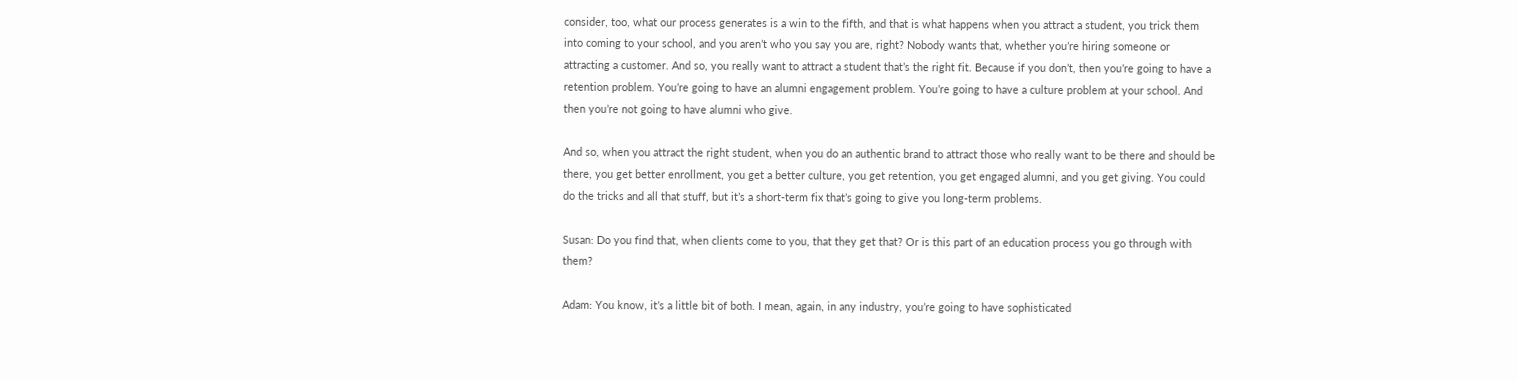consider, too, what our process generates is a win to the fifth, and that is what happens when you attract a student, you trick them into coming to your school, and you aren’t who you say you are, right? Nobody wants that, whether you’re hiring someone or attracting a customer. And so, you really want to attract a student that’s the right fit. Because if you don’t, then you’re going to have a retention problem. You’re going to have an alumni engagement problem. You’re going to have a culture problem at your school. And then you’re not going to have alumni who give.

And so, when you attract the right student, when you do an authentic brand to attract those who really want to be there and should be there, you get better enrollment, you get a better culture, you get retention, you get engaged alumni, and you get giving. You could do the tricks and all that stuff, but it’s a short-term fix that’s going to give you long-term problems.

Susan: Do you find that, when clients come to you, that they get that? Or is this part of an education process you go through with them?

Adam: You know, it’s a little bit of both. I mean, again, in any industry, you’re going to have sophisticated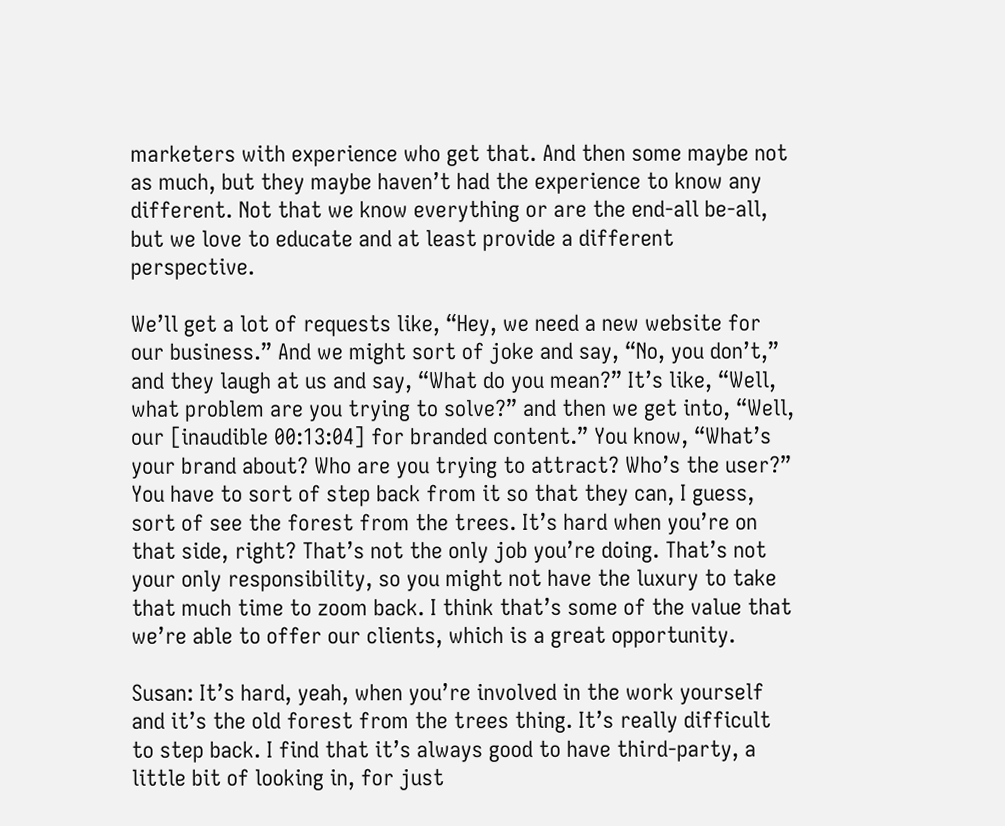marketers with experience who get that. And then some maybe not as much, but they maybe haven’t had the experience to know any different. Not that we know everything or are the end-all be-all, but we love to educate and at least provide a different perspective.

We’ll get a lot of requests like, “Hey, we need a new website for our business.” And we might sort of joke and say, “No, you don’t,” and they laugh at us and say, “What do you mean?” It’s like, “Well, what problem are you trying to solve?” and then we get into, “Well, our [inaudible 00:13:04] for branded content.” You know, “What’s your brand about? Who are you trying to attract? Who’s the user?” You have to sort of step back from it so that they can, I guess, sort of see the forest from the trees. It’s hard when you’re on that side, right? That’s not the only job you’re doing. That’s not your only responsibility, so you might not have the luxury to take that much time to zoom back. I think that’s some of the value that we’re able to offer our clients, which is a great opportunity.

Susan: It’s hard, yeah, when you’re involved in the work yourself and it’s the old forest from the trees thing. It’s really difficult to step back. I find that it’s always good to have third-party, a little bit of looking in, for just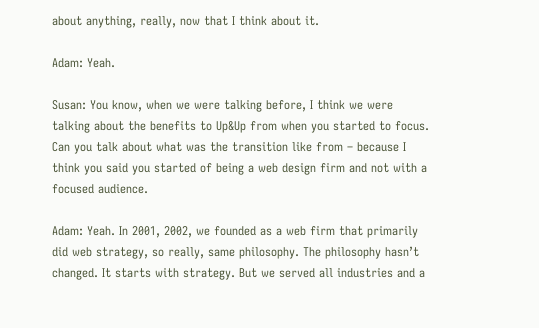about anything, really, now that I think about it.

Adam: Yeah.

Susan: You know, when we were talking before, I think we were talking about the benefits to Up&Up from when you started to focus. Can you talk about what was the transition like from – because I think you said you started of being a web design firm and not with a focused audience.

Adam: Yeah. In 2001, 2002, we founded as a web firm that primarily did web strategy, so really, same philosophy. The philosophy hasn’t changed. It starts with strategy. But we served all industries and a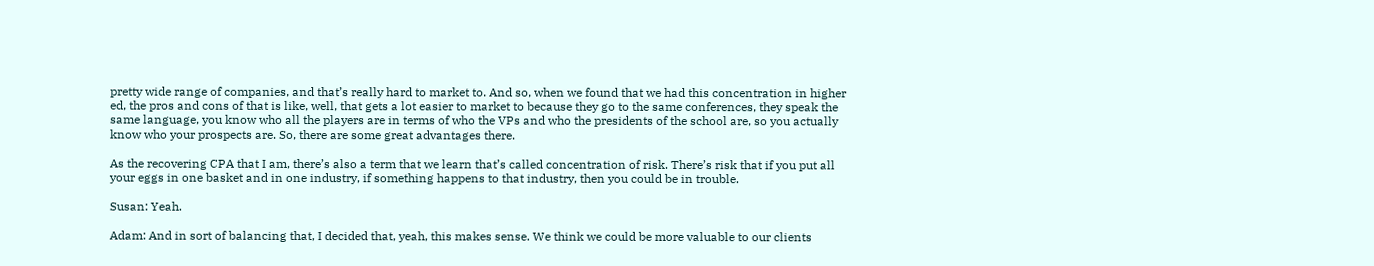pretty wide range of companies, and that’s really hard to market to. And so, when we found that we had this concentration in higher ed, the pros and cons of that is like, well, that gets a lot easier to market to because they go to the same conferences, they speak the same language, you know who all the players are in terms of who the VPs and who the presidents of the school are, so you actually know who your prospects are. So, there are some great advantages there.

As the recovering CPA that I am, there’s also a term that we learn that’s called concentration of risk. There’s risk that if you put all your eggs in one basket and in one industry, if something happens to that industry, then you could be in trouble.

Susan: Yeah.

Adam: And in sort of balancing that, I decided that, yeah, this makes sense. We think we could be more valuable to our clients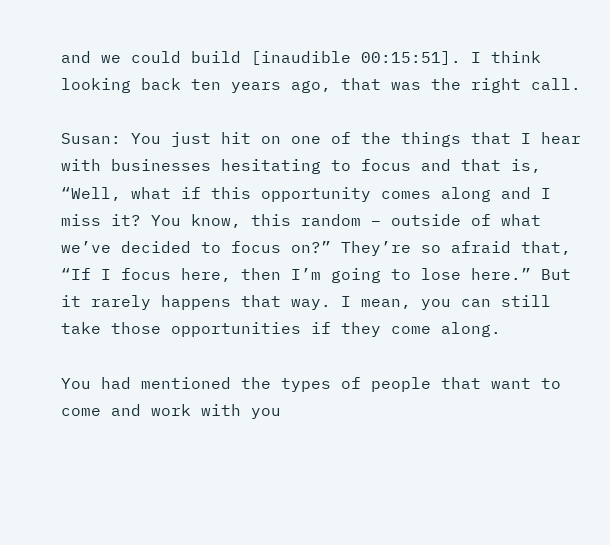and we could build [inaudible 00:15:51]. I think looking back ten years ago, that was the right call.

Susan: You just hit on one of the things that I hear with businesses hesitating to focus and that is, “Well, what if this opportunity comes along and I miss it? You know, this random – outside of what we’ve decided to focus on?” They’re so afraid that, “If I focus here, then I’m going to lose here.” But it rarely happens that way. I mean, you can still take those opportunities if they come along.

You had mentioned the types of people that want to come and work with you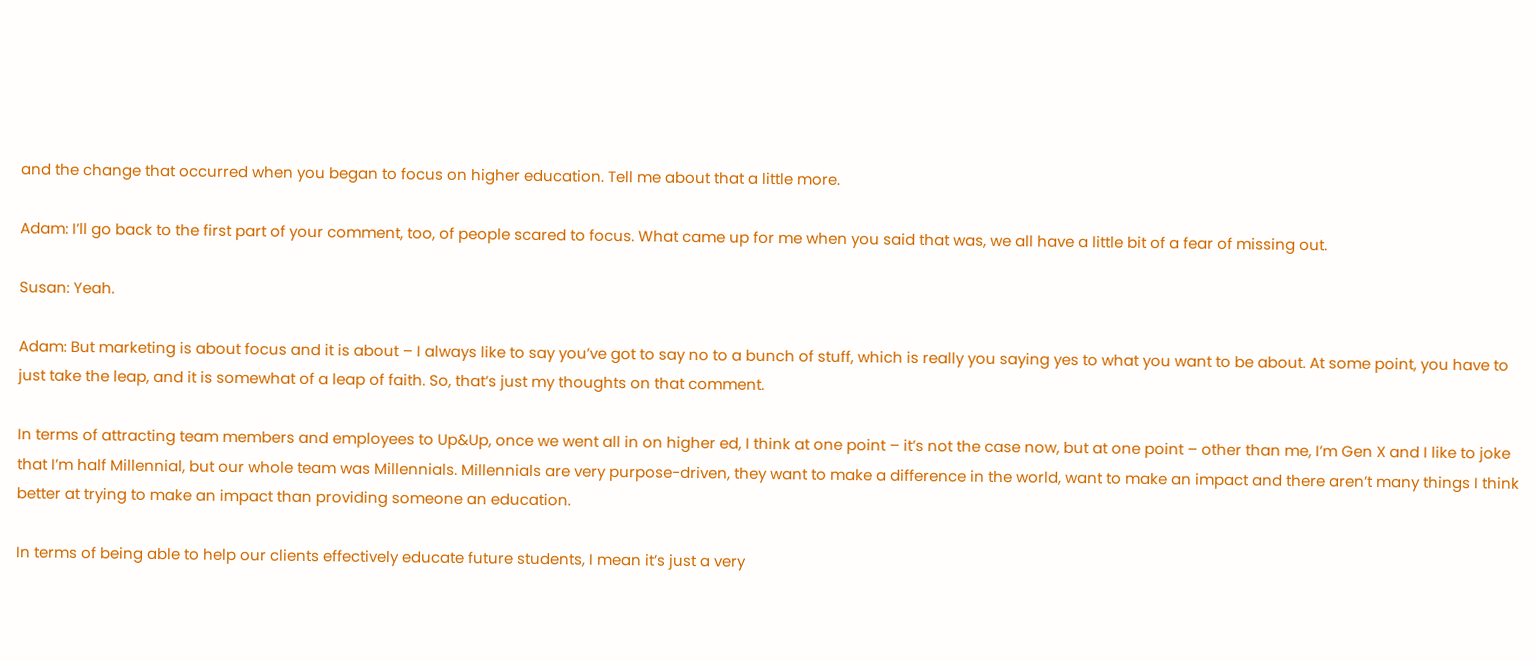and the change that occurred when you began to focus on higher education. Tell me about that a little more.

Adam: I’ll go back to the first part of your comment, too, of people scared to focus. What came up for me when you said that was, we all have a little bit of a fear of missing out.

Susan: Yeah.

Adam: But marketing is about focus and it is about – I always like to say you’ve got to say no to a bunch of stuff, which is really you saying yes to what you want to be about. At some point, you have to just take the leap, and it is somewhat of a leap of faith. So, that’s just my thoughts on that comment.

In terms of attracting team members and employees to Up&Up, once we went all in on higher ed, I think at one point – it’s not the case now, but at one point – other than me, I’m Gen X and I like to joke that I’m half Millennial, but our whole team was Millennials. Millennials are very purpose-driven, they want to make a difference in the world, want to make an impact and there aren’t many things I think better at trying to make an impact than providing someone an education.

In terms of being able to help our clients effectively educate future students, I mean it’s just a very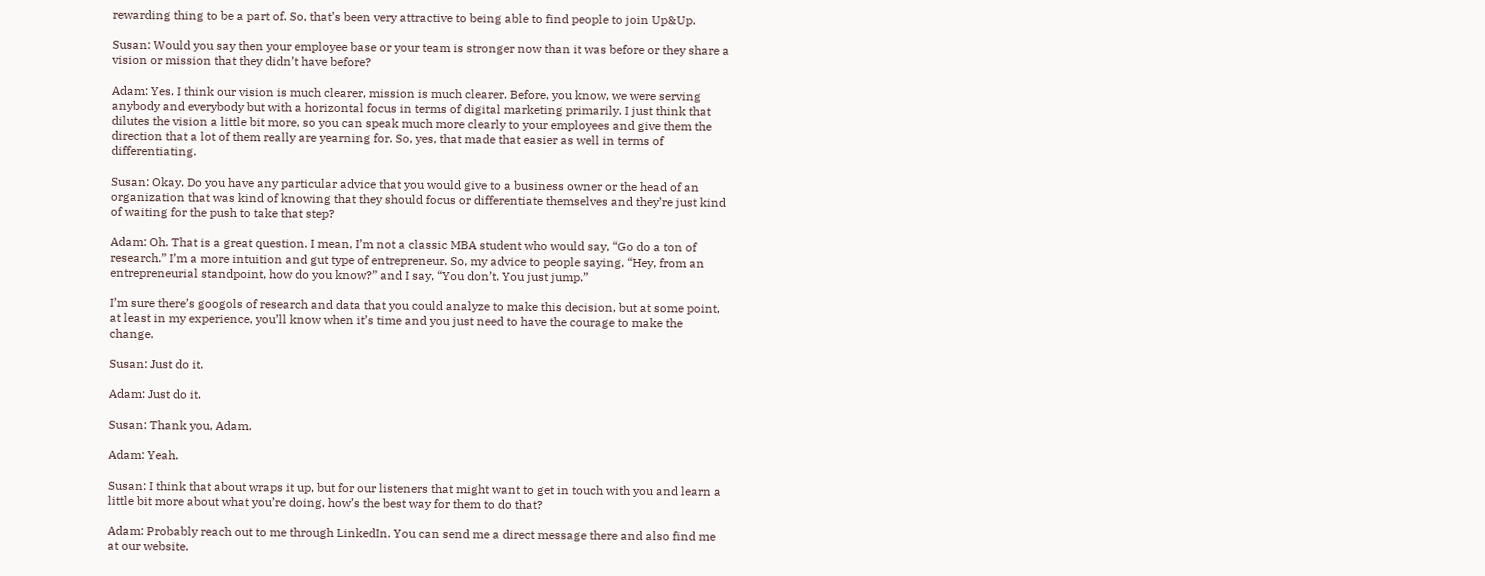rewarding thing to be a part of. So, that’s been very attractive to being able to find people to join Up&Up.

Susan: Would you say then your employee base or your team is stronger now than it was before or they share a vision or mission that they didn’t have before?

Adam: Yes. I think our vision is much clearer, mission is much clearer. Before, you know, we were serving anybody and everybody but with a horizontal focus in terms of digital marketing primarily. I just think that dilutes the vision a little bit more, so you can speak much more clearly to your employees and give them the direction that a lot of them really are yearning for. So, yes, that made that easier as well in terms of differentiating.

Susan: Okay. Do you have any particular advice that you would give to a business owner or the head of an organization that was kind of knowing that they should focus or differentiate themselves and they’re just kind of waiting for the push to take that step?

Adam: Oh. That is a great question. I mean, I’m not a classic MBA student who would say, “Go do a ton of research.” I’m a more intuition and gut type of entrepreneur. So, my advice to people saying, “Hey, from an entrepreneurial standpoint, how do you know?” and I say, “You don’t. You just jump.”

I’m sure there’s googols of research and data that you could analyze to make this decision, but at some point, at least in my experience, you’ll know when it’s time and you just need to have the courage to make the change.

Susan: Just do it.

Adam: Just do it.

Susan: Thank you, Adam.

Adam: Yeah.

Susan: I think that about wraps it up, but for our listeners that might want to get in touch with you and learn a little bit more about what you’re doing, how’s the best way for them to do that?

Adam: Probably reach out to me through LinkedIn. You can send me a direct message there and also find me at our website.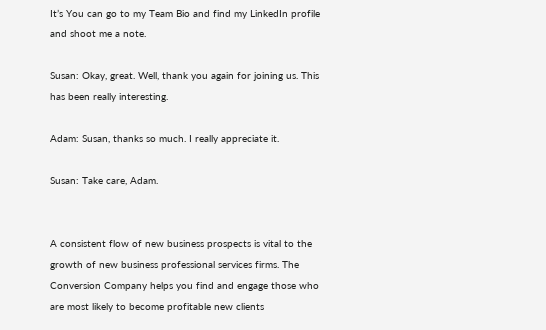It’s You can go to my Team Bio and find my LinkedIn profile and shoot me a note.

Susan: Okay, great. Well, thank you again for joining us. This has been really interesting.

Adam: Susan, thanks so much. I really appreciate it.

Susan: Take care, Adam.


A consistent flow of new business prospects is vital to the growth of new business professional services firms. The Conversion Company helps you find and engage those who are most likely to become profitable new clients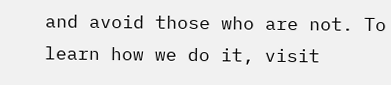and avoid those who are not. To learn how we do it, visit